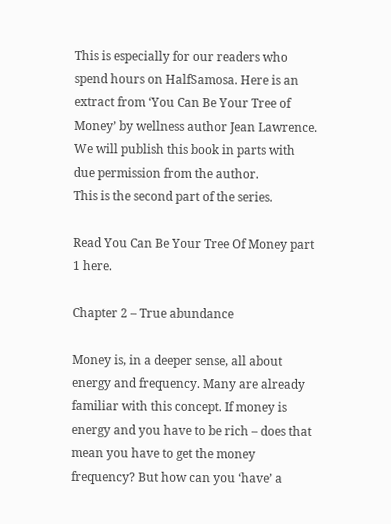This is especially for our readers who spend hours on HalfSamosa. Here is an extract from ‘You Can Be Your Tree of Money’ by wellness author Jean Lawrence. We will publish this book in parts with due permission from the author.
This is the second part of the series.

Read You Can Be Your Tree Of Money part 1 here.

Chapter 2 – True abundance

Money is, in a deeper sense, all about energy and frequency. Many are already familiar with this concept. If money is energy and you have to be rich – does that mean you have to get the money frequency? But how can you ‘have’ a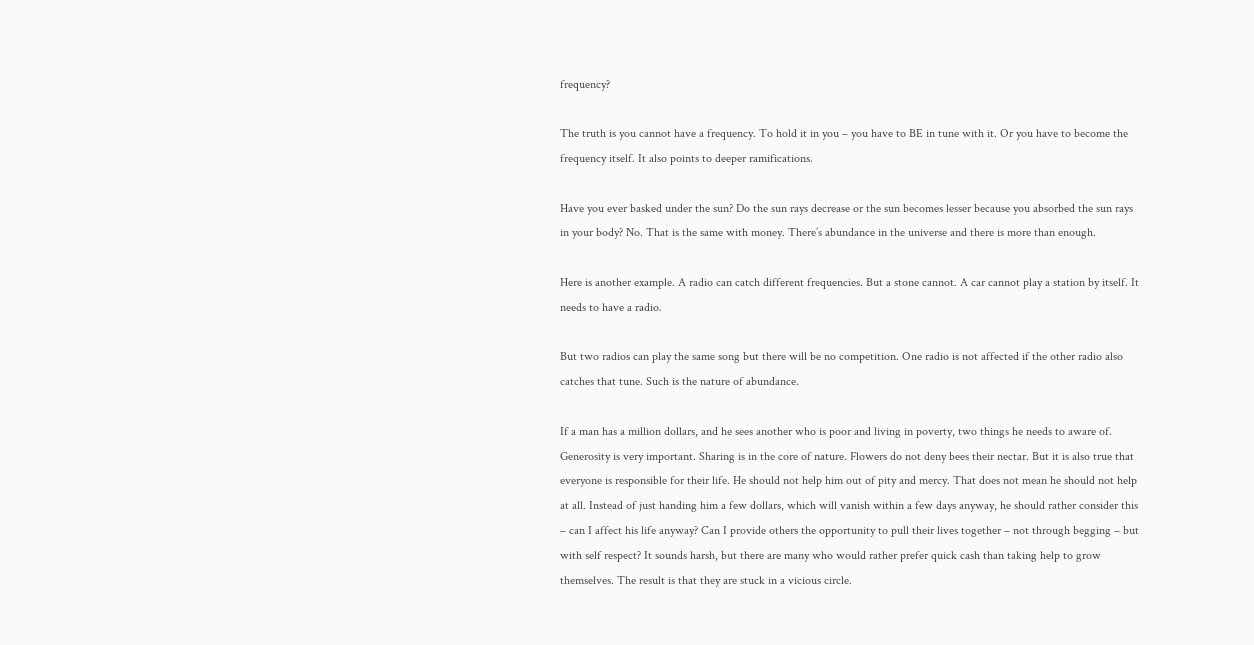frequency?

The truth is you cannot have a frequency. To hold it in you – you have to BE in tune with it. Or you have to become the frequency itself. It also points to deeper ramifications.

Have you ever basked under the sun? Do the sun rays decrease or the sun becomes lesser because you absorbed the sun rays in your body? No. That is the same with money. There’s abundance in the universe and there is more than enough.

Here is another example. A radio can catch different frequencies. But a stone cannot. A car cannot play a station by itself. It needs to have a radio.

But two radios can play the same song but there will be no competition. One radio is not affected if the other radio also catches that tune. Such is the nature of abundance.

If a man has a million dollars, and he sees another who is poor and living in poverty, two things he needs to aware of. Generosity is very important. Sharing is in the core of nature. Flowers do not deny bees their nectar. But it is also true that everyone is responsible for their life. He should not help him out of pity and mercy. That does not mean he should not help at all. Instead of just handing him a few dollars, which will vanish within a few days anyway, he should rather consider this – can I affect his life anyway? Can I provide others the opportunity to pull their lives together – not through begging – but with self respect? It sounds harsh, but there are many who would rather prefer quick cash than taking help to grow themselves. The result is that they are stuck in a vicious circle.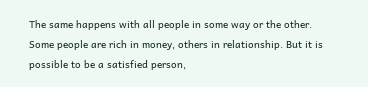The same happens with all people in some way or the other. Some people are rich in money, others in relationship. But it is possible to be a satisfied person,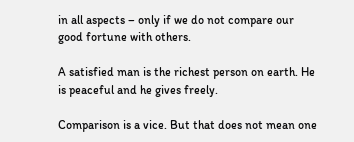in all aspects – only if we do not compare our good fortune with others.

A satisfied man is the richest person on earth. He is peaceful and he gives freely.

Comparison is a vice. But that does not mean one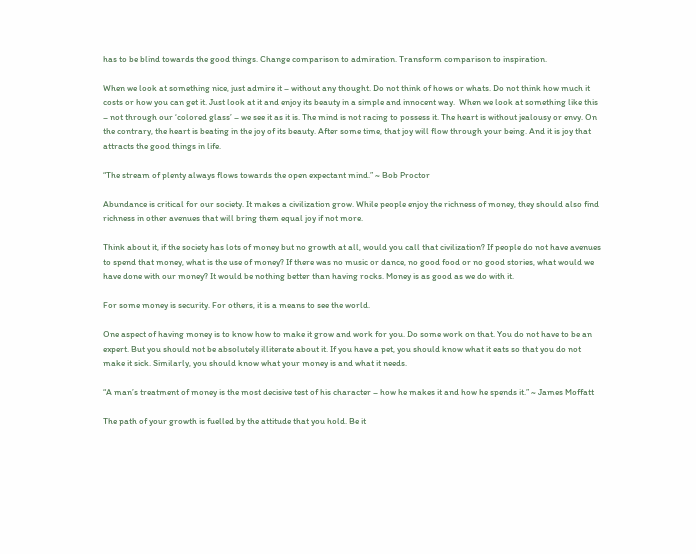has to be blind towards the good things. Change comparison to admiration. Transform comparison to inspiration.

When we look at something nice, just admire it – without any thought. Do not think of hows or whats. Do not think how much it costs or how you can get it. Just look at it and enjoy its beauty in a simple and innocent way.  When we look at something like this – not through our ‘colored glass’ – we see it as it is. The mind is not racing to possess it. The heart is without jealousy or envy. On the contrary, the heart is beating in the joy of its beauty. After some time, that joy will flow through your being. And it is joy that attracts the good things in life.

“The stream of plenty always flows towards the open expectant mind.” ~ Bob Proctor

Abundance is critical for our society. It makes a civilization grow. While people enjoy the richness of money, they should also find richness in other avenues that will bring them equal joy if not more.

Think about it, if the society has lots of money but no growth at all, would you call that civilization? If people do not have avenues to spend that money, what is the use of money? If there was no music or dance, no good food or no good stories, what would we have done with our money? It would be nothing better than having rocks. Money is as good as we do with it.

For some money is security. For others, it is a means to see the world.

One aspect of having money is to know how to make it grow and work for you. Do some work on that. You do not have to be an expert. But you should not be absolutely illiterate about it. If you have a pet, you should know what it eats so that you do not make it sick. Similarly, you should know what your money is and what it needs.

“A man’s treatment of money is the most decisive test of his character – how he makes it and how he spends it.” ~ James Moffatt

The path of your growth is fuelled by the attitude that you hold. Be it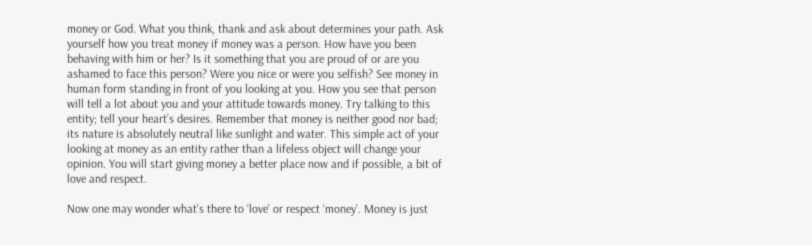money or God. What you think, thank and ask about determines your path. Ask yourself how you treat money if money was a person. How have you been behaving with him or her? Is it something that you are proud of or are you ashamed to face this person? Were you nice or were you selfish? See money in human form standing in front of you looking at you. How you see that person will tell a lot about you and your attitude towards money. Try talking to this entity; tell your heart’s desires. Remember that money is neither good nor bad; its nature is absolutely neutral like sunlight and water. This simple act of your looking at money as an entity rather than a lifeless object will change your opinion. You will start giving money a better place now and if possible, a bit of love and respect.

Now one may wonder what’s there to ‘love’ or respect ‘money’. Money is just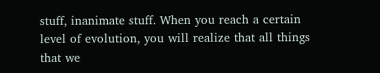stuff, inanimate stuff. When you reach a certain level of evolution, you will realize that all things that we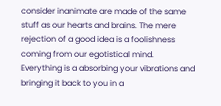consider inanimate are made of the same stuff as our hearts and brains. The mere rejection of a good idea is a foolishness coming from our egotistical mind. Everything is a absorbing your vibrations and bringing it back to you in a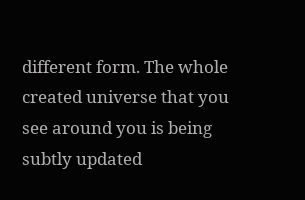different form. The whole created universe that you see around you is being subtly updated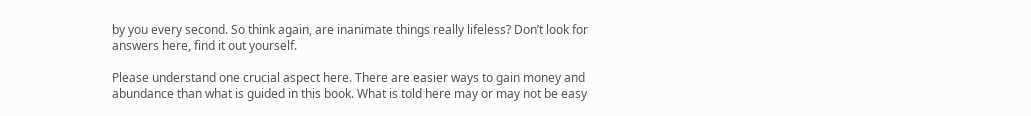by you every second. So think again, are inanimate things really lifeless? Don’t look for answers here, find it out yourself.

Please understand one crucial aspect here. There are easier ways to gain money and abundance than what is guided in this book. What is told here may or may not be easy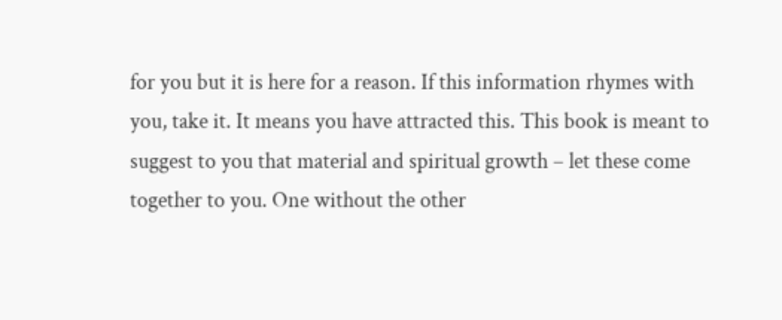for you but it is here for a reason. If this information rhymes with you, take it. It means you have attracted this. This book is meant to suggest to you that material and spiritual growth – let these come together to you. One without the other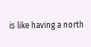is like having a north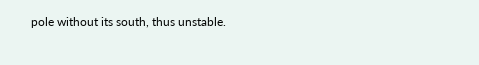pole without its south, thus unstable.